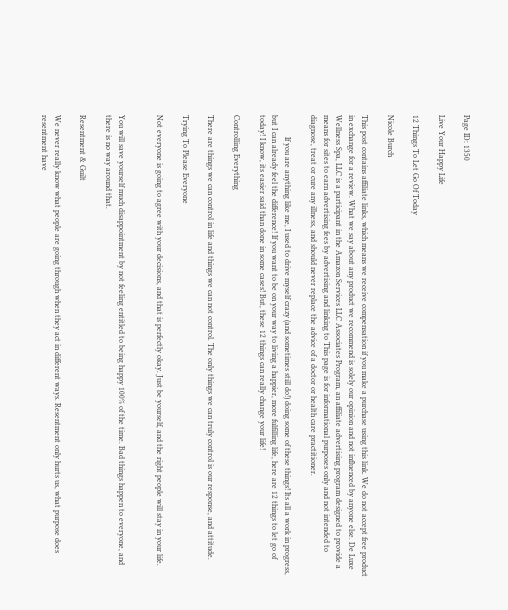Page ID: 1350

Live Your Happy Life

12 Things To Let Go Of Today

Nicole Burch

This post contains affiliate links, which means we receive compensation if you make a purchase using this link. We do not accept free product in exchange for a review. What we say about any product we recommend is solely our opinion and not influenced by anyone else. De Luxe Wellness Spa, LLC is a participant in the Amazon Services LLC Associates Program, an affiliate advertising program designed to provide a means for sites to earn advertising fees by advertising and linking to This page is for informational purposes only and not intended to diagnose, treat or cure any illness, and should never replace the advice of a doctor or health care practitioner.

           If you are anything like me, I used to drive myself crazy (and sometimes still do!) doing some of these things! Its all a work in progress, but I can already feel the difference! If you want to be on your way to living a happier, more fulfilling life, here are 12 things to let go of today! I know, its easier said than done in some cases! But, these 12 things can really change your life!

Controlling Everything

There are things we can control in life and things we can not control. The only things we can truly control is our response, and attitude.

Trying To Please Everyone

Not everyone is going to agree with your decisions, and that is perfectly okay. Just be yourself, and the right people will stay in your life.


You will save yourself much disappointment by not feeling entitled to being happy 100% of the time. Bad things happen to everyone, and there is no way around that.

Resentment & Guilt

We never really know what people are going through when they act in different ways. Resentment only hurts us, what purpose does resentment have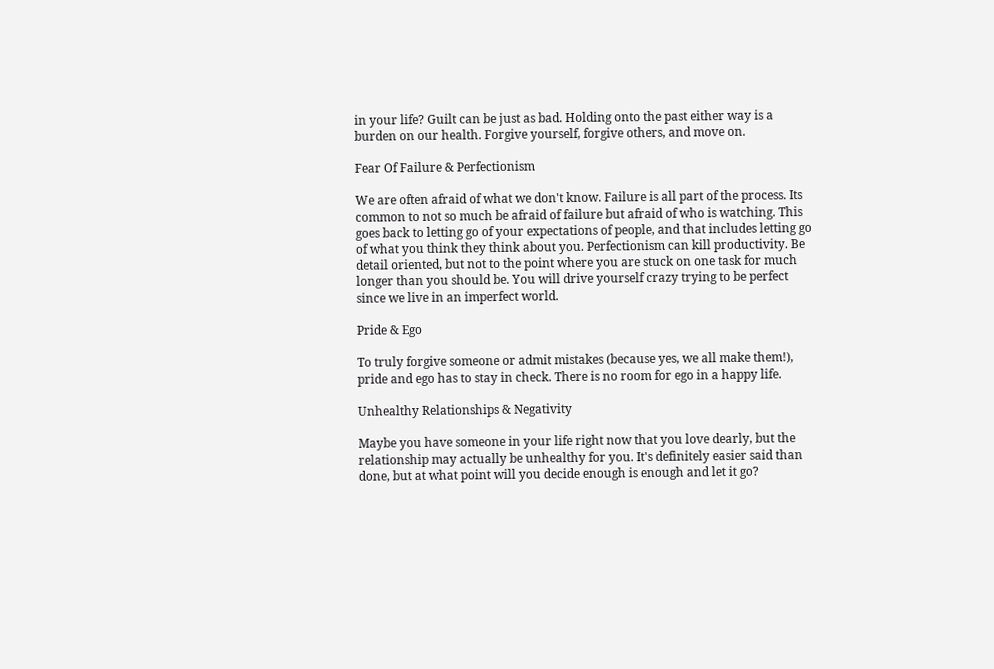in your life? Guilt can be just as bad. Holding onto the past either way is a burden on our health. Forgive yourself, forgive others, and move on.

Fear Of Failure & Perfectionism

We are often afraid of what we don't know. Failure is all part of the process. Its common to not so much be afraid of failure but afraid of who is watching. This goes back to letting go of your expectations of people, and that includes letting go of what you think they think about you. Perfectionism can kill productivity. Be detail oriented, but not to the point where you are stuck on one task for much longer than you should be. You will drive yourself crazy trying to be perfect since we live in an imperfect world.

Pride & Ego

To truly forgive someone or admit mistakes (because yes, we all make them!), pride and ego has to stay in check. There is no room for ego in a happy life.

Unhealthy Relationships & Negativity

Maybe you have someone in your life right now that you love dearly, but the relationship may actually be unhealthy for you. It's definitely easier said than done, but at what point will you decide enough is enough and let it go?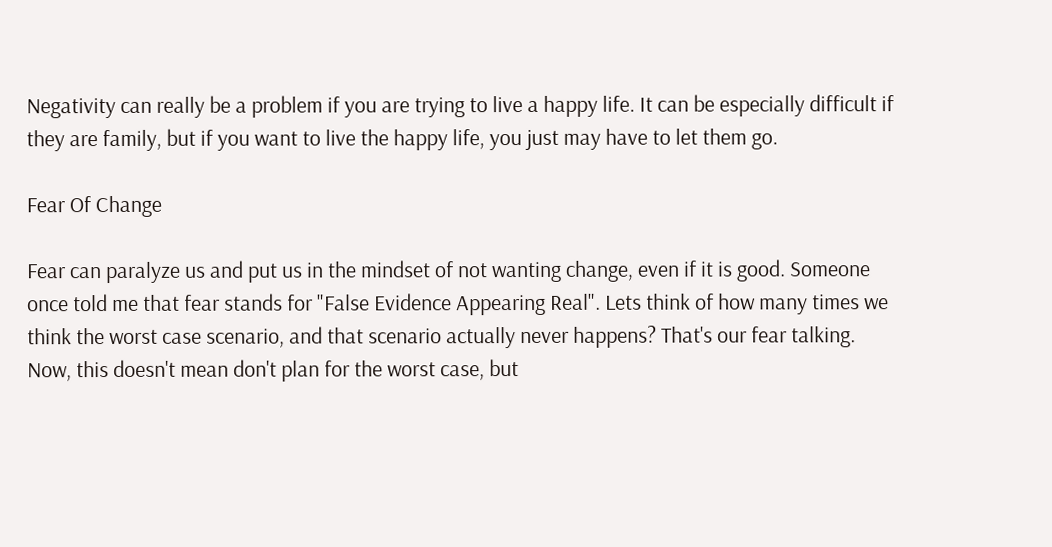Negativity can really be a problem if you are trying to live a happy life. It can be especially difficult if they are family, but if you want to live the happy life, you just may have to let them go.

Fear Of Change

Fear can paralyze us and put us in the mindset of not wanting change, even if it is good. Someone once told me that fear stands for "False Evidence Appearing Real". Lets think of how many times we think the worst case scenario, and that scenario actually never happens? That's our fear talking. Now, this doesn't mean don't plan for the worst case, but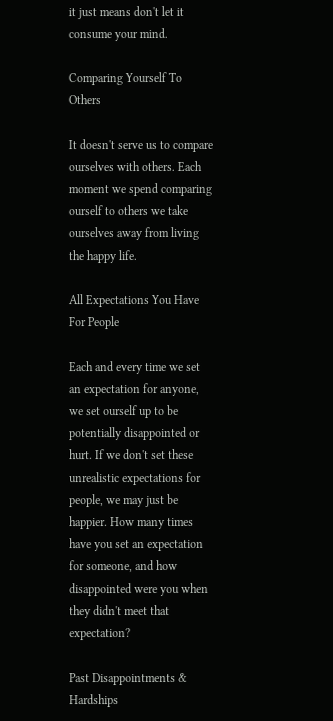it just means don't let it consume your mind.

Comparing Yourself To Others

It doesn't serve us to compare ourselves with others. Each moment we spend comparing ourself to others we take ourselves away from living the happy life.

All Expectations You Have For People

Each and every time we set an expectation for anyone, we set ourself up to be potentially disappointed or hurt. If we don't set these unrealistic expectations for people, we may just be happier. How many times have you set an expectation for someone, and how disappointed were you when they didn't meet that expectation?

Past Disappointments & Hardships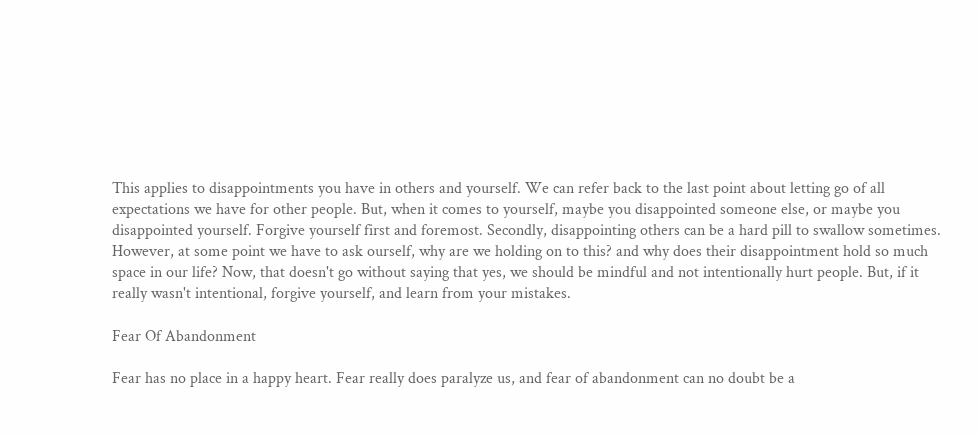This applies to disappointments you have in others and yourself. We can refer back to the last point about letting go of all expectations we have for other people. But, when it comes to yourself, maybe you disappointed someone else, or maybe you disappointed yourself. Forgive yourself first and foremost. Secondly, disappointing others can be a hard pill to swallow sometimes. However, at some point we have to ask ourself, why are we holding on to this? and why does their disappointment hold so much space in our life? Now, that doesn't go without saying that yes, we should be mindful and not intentionally hurt people. But, if it really wasn't intentional, forgive yourself, and learn from your mistakes.

Fear Of Abandonment

Fear has no place in a happy heart. Fear really does paralyze us, and fear of abandonment can no doubt be a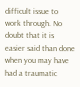difficult issue to work through. No doubt that it is easier said than done when you may have had a traumatic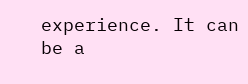experience. It can be a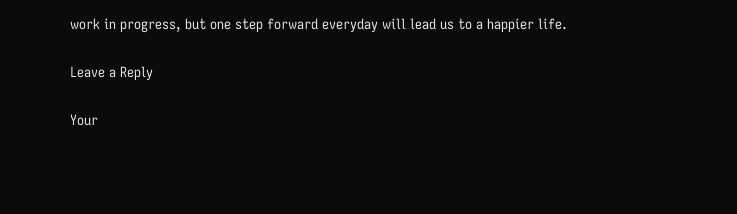work in progress, but one step forward everyday will lead us to a happier life.

Leave a Reply

Your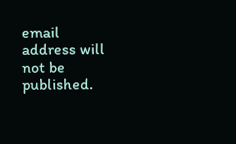email address will not be published.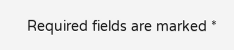Required fields are marked *